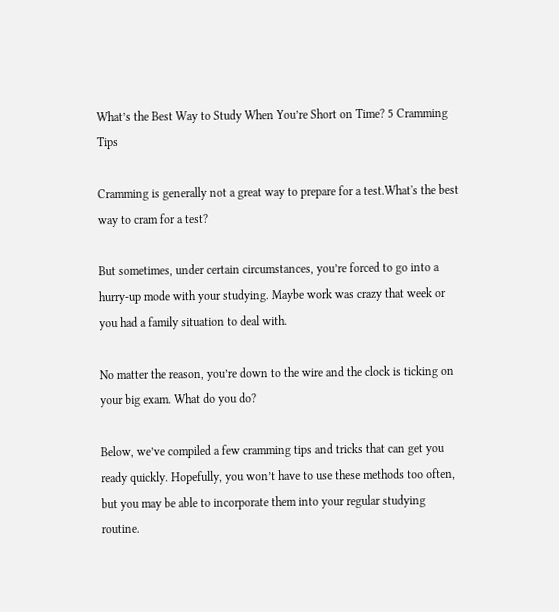What’s the Best Way to Study When You’re Short on Time? 5 Cramming Tips

Cramming is generally not a great way to prepare for a test.What's the best way to cram for a test?

But sometimes, under certain circumstances, you’re forced to go into a hurry-up mode with your studying. Maybe work was crazy that week or you had a family situation to deal with.

No matter the reason, you’re down to the wire and the clock is ticking on your big exam. What do you do?

Below, we’ve compiled a few cramming tips and tricks that can get you ready quickly. Hopefully, you won’t have to use these methods too often, but you may be able to incorporate them into your regular studying routine.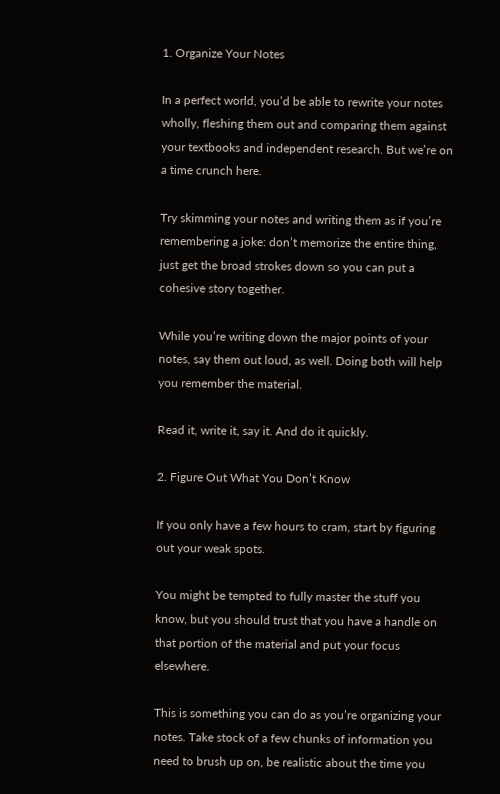1. Organize Your Notes

In a perfect world, you’d be able to rewrite your notes wholly, fleshing them out and comparing them against your textbooks and independent research. But we’re on a time crunch here.

Try skimming your notes and writing them as if you’re remembering a joke: don’t memorize the entire thing, just get the broad strokes down so you can put a cohesive story together.

While you’re writing down the major points of your notes, say them out loud, as well. Doing both will help you remember the material.

Read it, write it, say it. And do it quickly.

2. Figure Out What You Don’t Know

If you only have a few hours to cram, start by figuring out your weak spots.

You might be tempted to fully master the stuff you know, but you should trust that you have a handle on that portion of the material and put your focus elsewhere.

This is something you can do as you’re organizing your notes. Take stock of a few chunks of information you need to brush up on, be realistic about the time you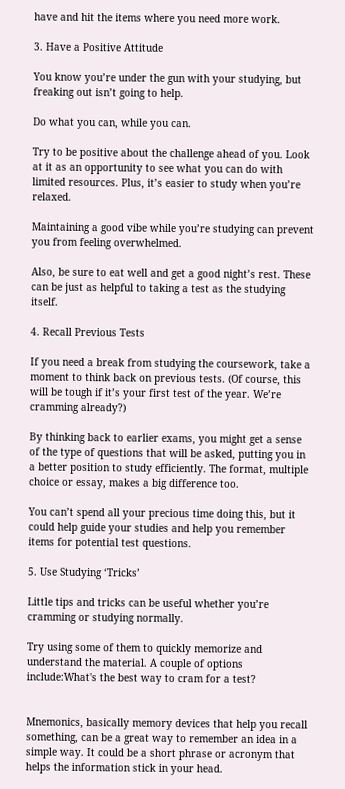have and hit the items where you need more work.

3. Have a Positive Attitude

You know you’re under the gun with your studying, but freaking out isn’t going to help.

Do what you can, while you can.

Try to be positive about the challenge ahead of you. Look at it as an opportunity to see what you can do with limited resources. Plus, it’s easier to study when you’re relaxed.

Maintaining a good vibe while you’re studying can prevent you from feeling overwhelmed.

Also, be sure to eat well and get a good night’s rest. These can be just as helpful to taking a test as the studying itself.

4. Recall Previous Tests

If you need a break from studying the coursework, take a moment to think back on previous tests. (Of course, this will be tough if it’s your first test of the year. We’re cramming already?)

By thinking back to earlier exams, you might get a sense of the type of questions that will be asked, putting you in a better position to study efficiently. The format, multiple choice or essay, makes a big difference too.

You can’t spend all your precious time doing this, but it could help guide your studies and help you remember items for potential test questions.

5. Use Studying ‘Tricks’

Little tips and tricks can be useful whether you’re cramming or studying normally.

Try using some of them to quickly memorize and understand the material. A couple of options include:What's the best way to cram for a test?


Mnemonics, basically memory devices that help you recall something, can be a great way to remember an idea in a simple way. It could be a short phrase or acronym that helps the information stick in your head.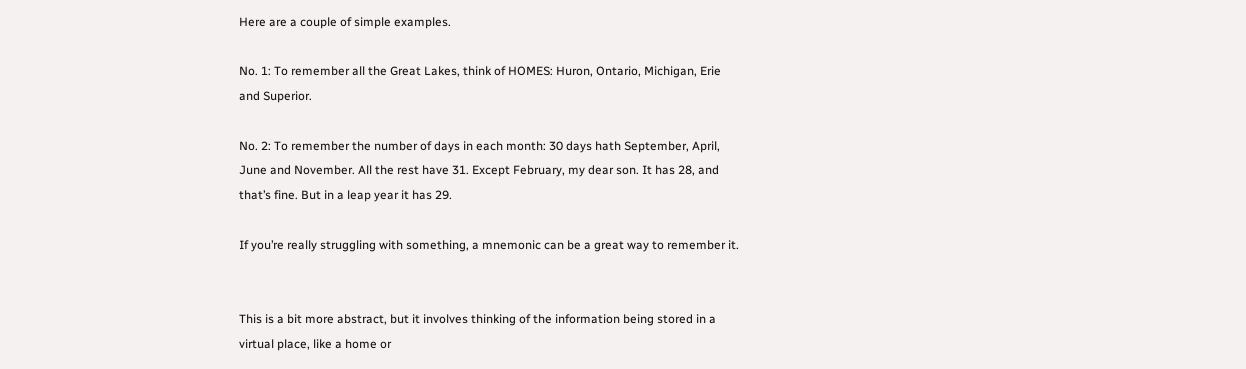Here are a couple of simple examples.

No. 1: To remember all the Great Lakes, think of HOMES: Huron, Ontario, Michigan, Erie and Superior.

No. 2: To remember the number of days in each month: 30 days hath September, April, June and November. All the rest have 31. Except February, my dear son. It has 28, and that’s fine. But in a leap year it has 29.

If you’re really struggling with something, a mnemonic can be a great way to remember it.


This is a bit more abstract, but it involves thinking of the information being stored in a virtual place, like a home or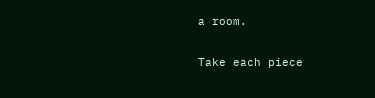a room.

Take each piece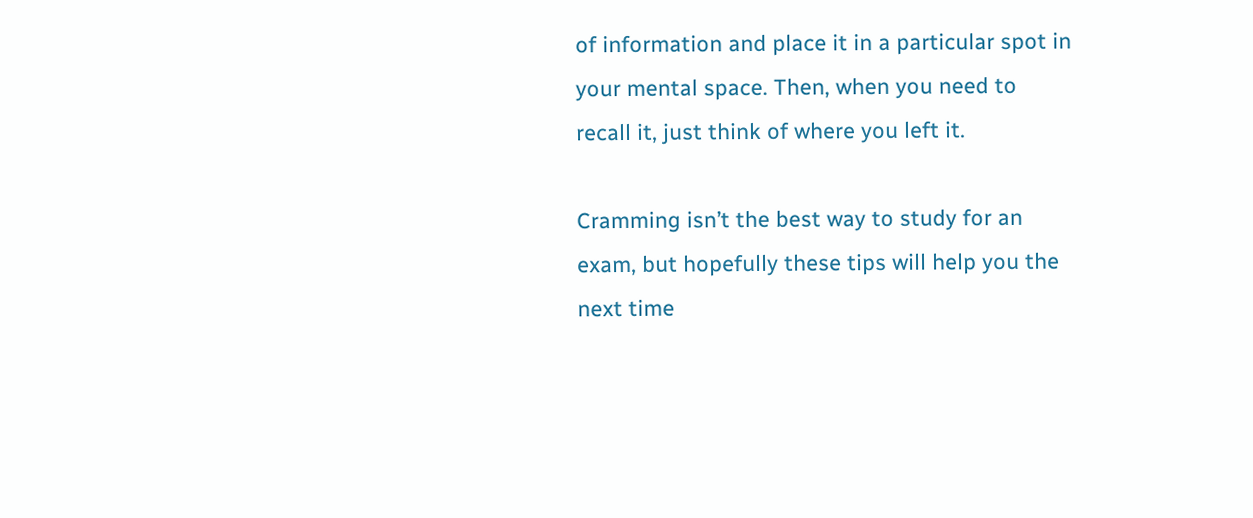of information and place it in a particular spot in your mental space. Then, when you need to recall it, just think of where you left it.

Cramming isn’t the best way to study for an exam, but hopefully these tips will help you the next time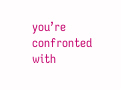you’re confronted with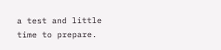a test and little time to prepare.